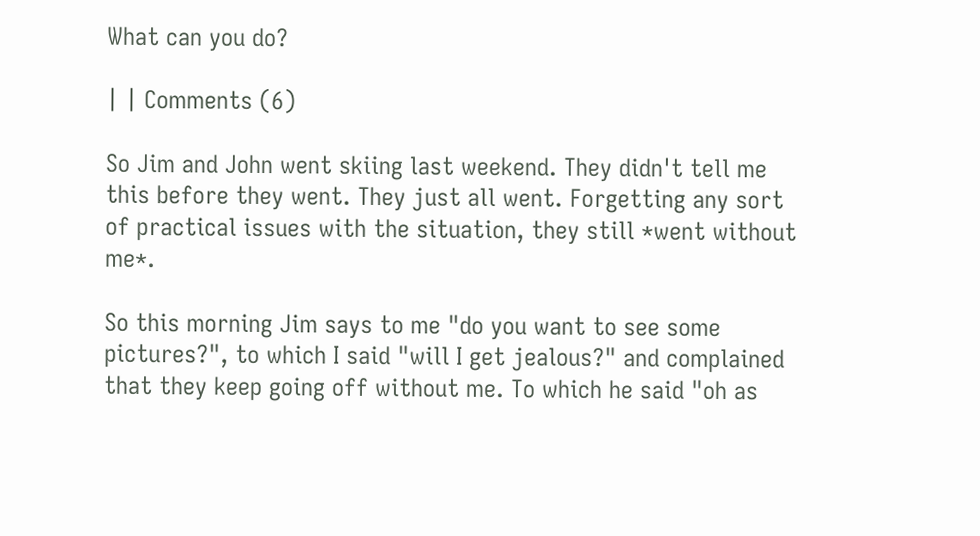What can you do?

| | Comments (6)

So Jim and John went skiing last weekend. They didn't tell me this before they went. They just all went. Forgetting any sort of practical issues with the situation, they still *went without me*.

So this morning Jim says to me "do you want to see some pictures?", to which I said "will I get jealous?" and complained that they keep going off without me. To which he said "oh as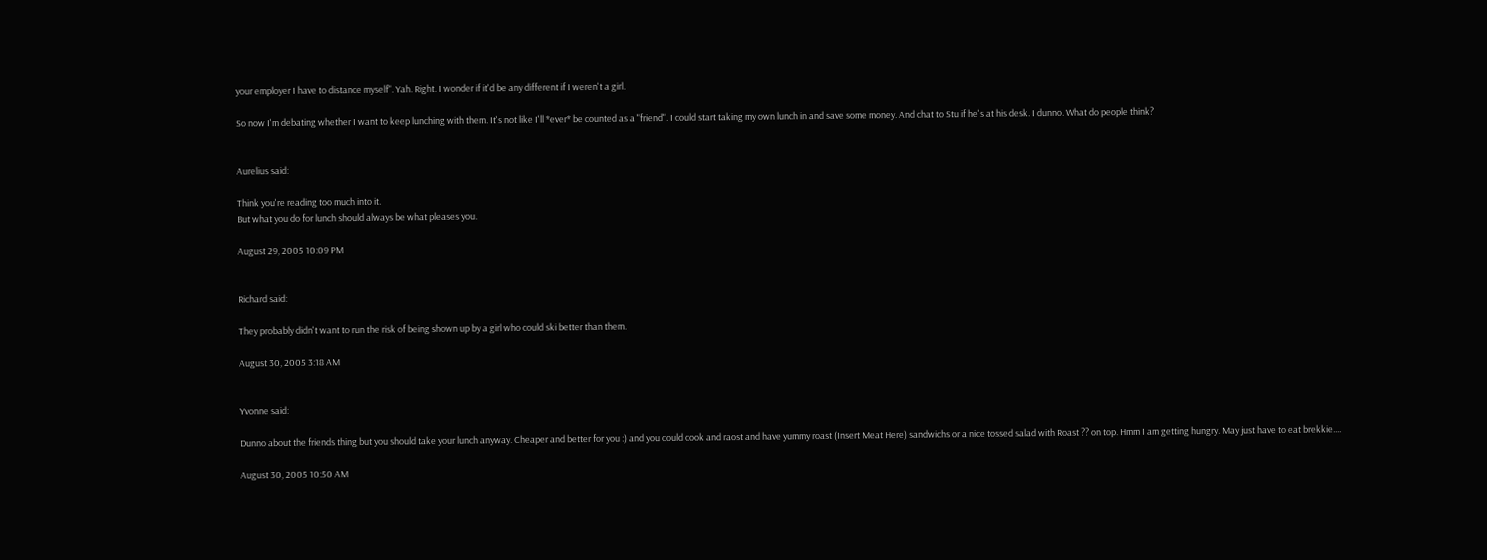your employer I have to distance myself". Yah. Right. I wonder if it'd be any different if I weren't a girl.

So now I'm debating whether I want to keep lunching with them. It's not like I'll *ever* be counted as a "friend". I could start taking my own lunch in and save some money. And chat to Stu if he's at his desk. I dunno. What do people think?


Aurelius said:

Think you're reading too much into it.
But what you do for lunch should always be what pleases you.

August 29, 2005 10:09 PM


Richard said:

They probably didn't want to run the risk of being shown up by a girl who could ski better than them.

August 30, 2005 3:18 AM


Yvonne said:

Dunno about the friends thing but you should take your lunch anyway. Cheaper and better for you :) and you could cook and raost and have yummy roast (Insert Meat Here) sandwichs or a nice tossed salad with Roast ?? on top. Hmm I am getting hungry. May just have to eat brekkie....

August 30, 2005 10:50 AM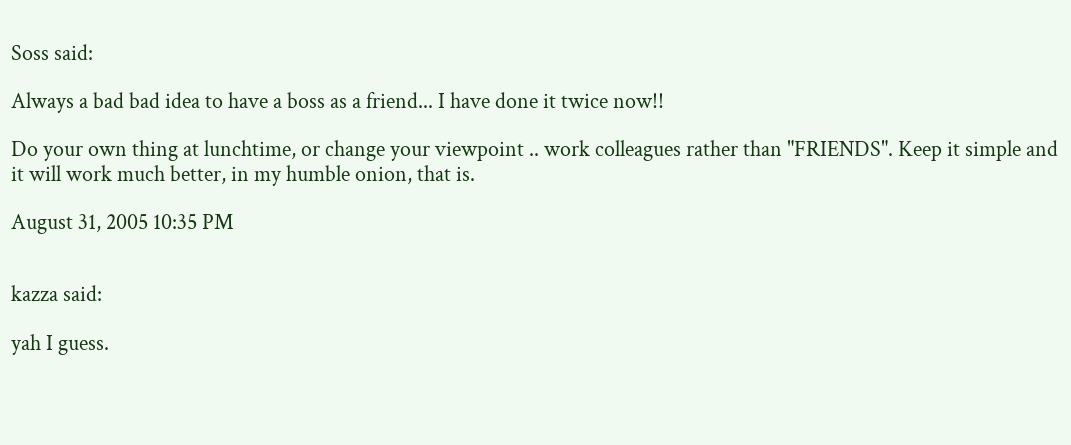Soss said:

Always a bad bad idea to have a boss as a friend... I have done it twice now!!

Do your own thing at lunchtime, or change your viewpoint .. work colleagues rather than "FRIENDS". Keep it simple and it will work much better, in my humble onion, that is.

August 31, 2005 10:35 PM


kazza said:

yah I guess.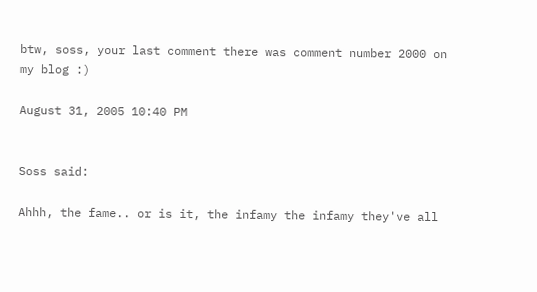btw, soss, your last comment there was comment number 2000 on my blog :)

August 31, 2005 10:40 PM


Soss said:

Ahhh, the fame.. or is it, the infamy the infamy they've all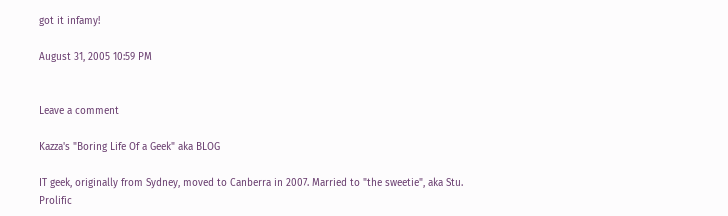got it infamy!

August 31, 2005 10:59 PM


Leave a comment

Kazza's "Boring Life Of a Geek" aka BLOG

IT geek, originally from Sydney, moved to Canberra in 2007. Married to "the sweetie", aka Stu. Prolific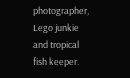photographer, Lego junkie and tropical fish keeper.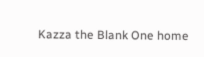Kazza the Blank One home